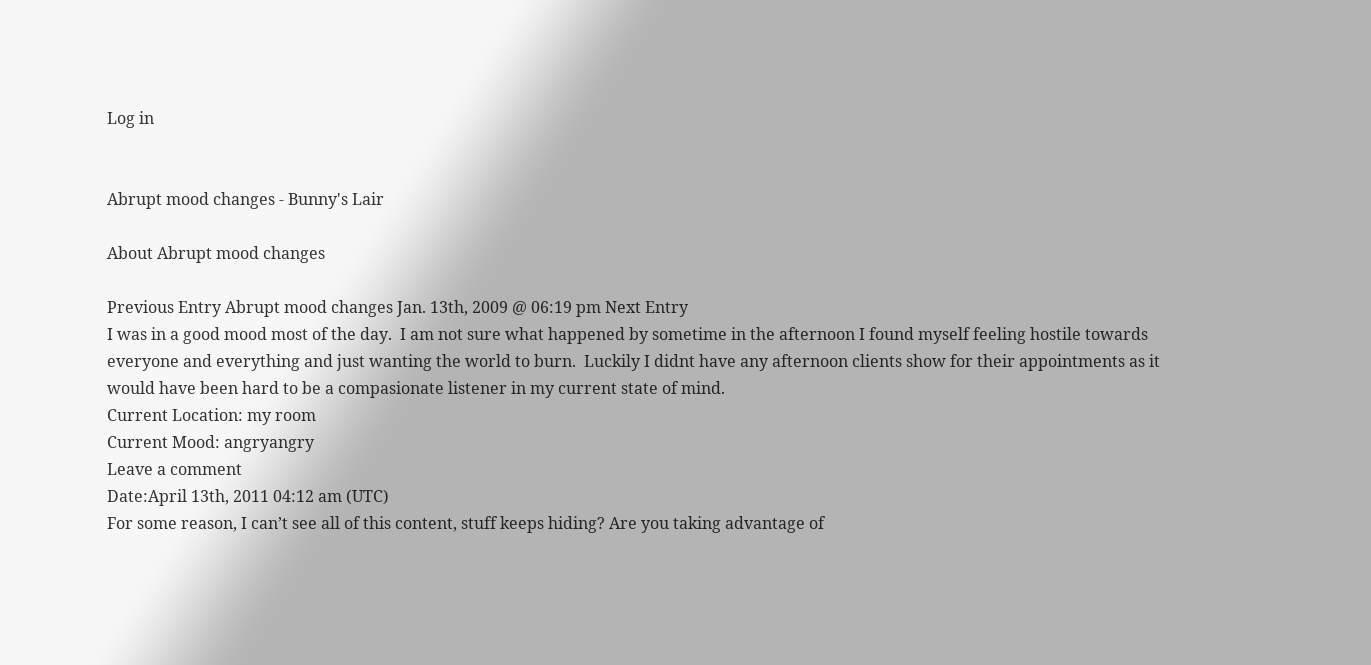Log in


Abrupt mood changes - Bunny's Lair

About Abrupt mood changes

Previous Entry Abrupt mood changes Jan. 13th, 2009 @ 06:19 pm Next Entry
I was in a good mood most of the day.  I am not sure what happened by sometime in the afternoon I found myself feeling hostile towards everyone and everything and just wanting the world to burn.  Luckily I didnt have any afternoon clients show for their appointments as it would have been hard to be a compasionate listener in my current state of mind.
Current Location: my room
Current Mood: angryangry
Leave a comment
Date:April 13th, 2011 04:12 am (UTC)
For some reason, I can’t see all of this content, stuff keeps hiding? Are you taking advantage of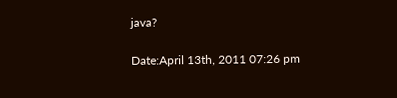java?

Date:April 13th, 2011 07:26 pm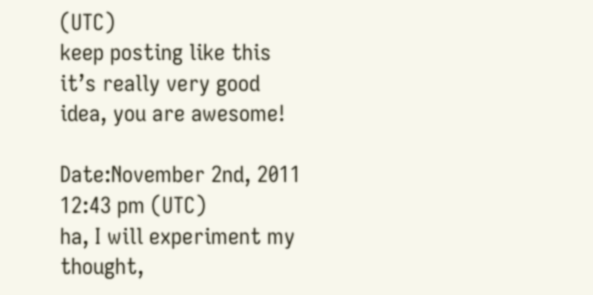(UTC)
keep posting like this it’s really very good idea, you are awesome!

Date:November 2nd, 2011 12:43 pm (UTC)
ha, I will experiment my thought,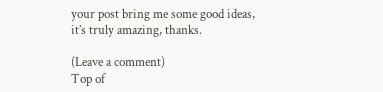your post bring me some good ideas, it’s truly amazing, thanks.

(Leave a comment)
Top of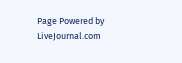Page Powered by LiveJournal.com